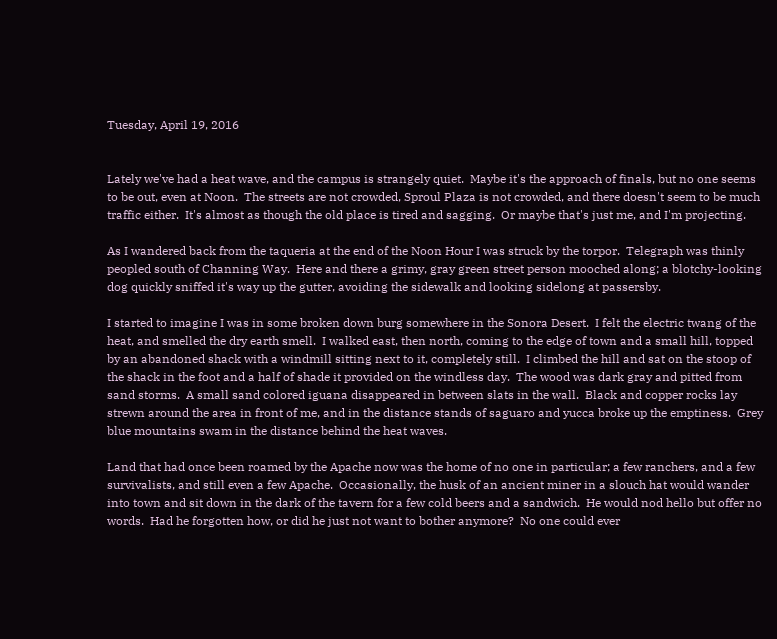Tuesday, April 19, 2016


Lately we've had a heat wave, and the campus is strangely quiet.  Maybe it's the approach of finals, but no one seems to be out, even at Noon.  The streets are not crowded, Sproul Plaza is not crowded, and there doesn't seem to be much traffic either.  It's almost as though the old place is tired and sagging.  Or maybe that's just me, and I'm projecting.

As I wandered back from the taqueria at the end of the Noon Hour I was struck by the torpor.  Telegraph was thinly peopled south of Channing Way.  Here and there a grimy, gray green street person mooched along; a blotchy-looking dog quickly sniffed it's way up the gutter, avoiding the sidewalk and looking sidelong at passersby.

I started to imagine I was in some broken down burg somewhere in the Sonora Desert.  I felt the electric twang of the heat, and smelled the dry earth smell.  I walked east, then north, coming to the edge of town and a small hill, topped by an abandoned shack with a windmill sitting next to it, completely still.  I climbed the hill and sat on the stoop of the shack in the foot and a half of shade it provided on the windless day.  The wood was dark gray and pitted from sand storms.  A small sand colored iguana disappeared in between slats in the wall.  Black and copper rocks lay strewn around the area in front of me, and in the distance stands of saguaro and yucca broke up the emptiness.  Grey blue mountains swam in the distance behind the heat waves.

Land that had once been roamed by the Apache now was the home of no one in particular; a few ranchers, and a few survivalists, and still even a few Apache.  Occasionally, the husk of an ancient miner in a slouch hat would wander into town and sit down in the dark of the tavern for a few cold beers and a sandwich.  He would nod hello but offer no words.  Had he forgotten how, or did he just not want to bother anymore?  No one could ever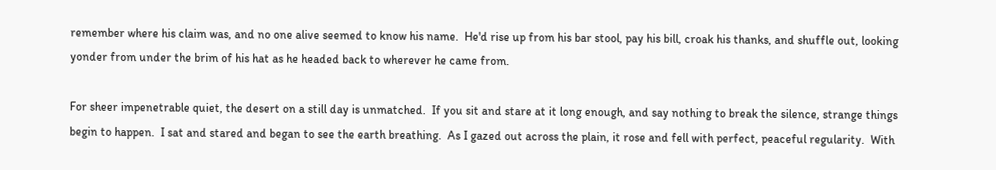remember where his claim was, and no one alive seemed to know his name.  He'd rise up from his bar stool, pay his bill, croak his thanks, and shuffle out, looking yonder from under the brim of his hat as he headed back to wherever he came from.

For sheer impenetrable quiet, the desert on a still day is unmatched.  If you sit and stare at it long enough, and say nothing to break the silence, strange things begin to happen.  I sat and stared and began to see the earth breathing.  As I gazed out across the plain, it rose and fell with perfect, peaceful regularity.  With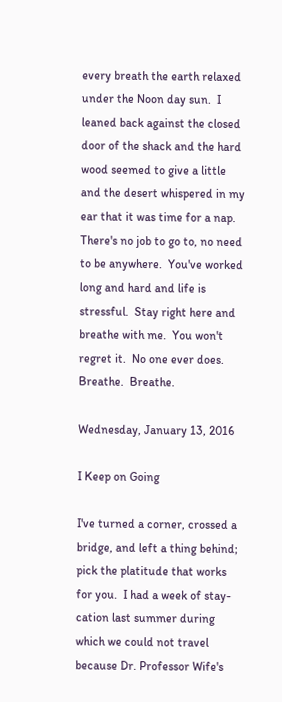every breath the earth relaxed under the Noon day sun.  I leaned back against the closed door of the shack and the hard wood seemed to give a little and the desert whispered in my ear that it was time for a nap.  There's no job to go to, no need to be anywhere.  You've worked long and hard and life is stressful.  Stay right here and breathe with me.  You won't regret it.  No one ever does.  Breathe.  Breathe.

Wednesday, January 13, 2016

I Keep on Going

I've turned a corner, crossed a bridge, and left a thing behind; pick the platitude that works for you.  I had a week of stay-cation last summer during which we could not travel because Dr. Professor Wife's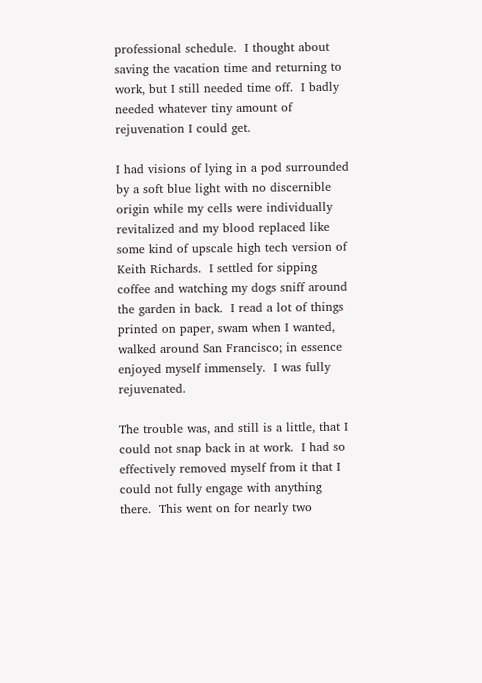professional schedule.  I thought about saving the vacation time and returning to work, but I still needed time off.  I badly needed whatever tiny amount of rejuvenation I could get.

I had visions of lying in a pod surrounded by a soft blue light with no discernible origin while my cells were individually revitalized and my blood replaced like some kind of upscale high tech version of Keith Richards.  I settled for sipping coffee and watching my dogs sniff around the garden in back.  I read a lot of things printed on paper, swam when I wanted, walked around San Francisco; in essence enjoyed myself immensely.  I was fully rejuvenated.

The trouble was, and still is a little, that I could not snap back in at work.  I had so effectively removed myself from it that I could not fully engage with anything there.  This went on for nearly two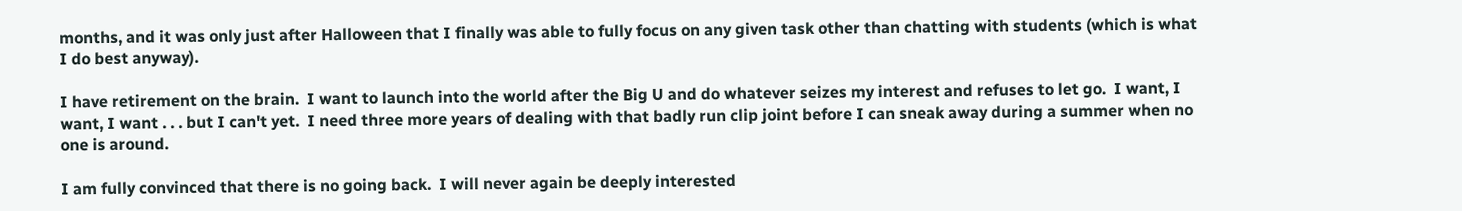months, and it was only just after Halloween that I finally was able to fully focus on any given task other than chatting with students (which is what I do best anyway).

I have retirement on the brain.  I want to launch into the world after the Big U and do whatever seizes my interest and refuses to let go.  I want, I want, I want . . . but I can't yet.  I need three more years of dealing with that badly run clip joint before I can sneak away during a summer when no one is around.

I am fully convinced that there is no going back.  I will never again be deeply interested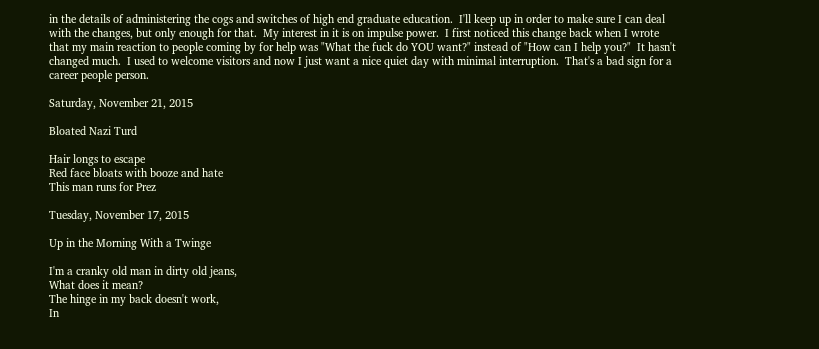in the details of administering the cogs and switches of high end graduate education.  I'll keep up in order to make sure I can deal with the changes, but only enough for that.  My interest in it is on impulse power.  I first noticed this change back when I wrote that my main reaction to people coming by for help was "What the fuck do YOU want?" instead of "How can I help you?"  It hasn't changed much.  I used to welcome visitors and now I just want a nice quiet day with minimal interruption.  That's a bad sign for a career people person.

Saturday, November 21, 2015

Bloated Nazi Turd

Hair longs to escape
Red face bloats with booze and hate
This man runs for Prez

Tuesday, November 17, 2015

Up in the Morning With a Twinge

I'm a cranky old man in dirty old jeans,
What does it mean?
The hinge in my back doesn't work,
In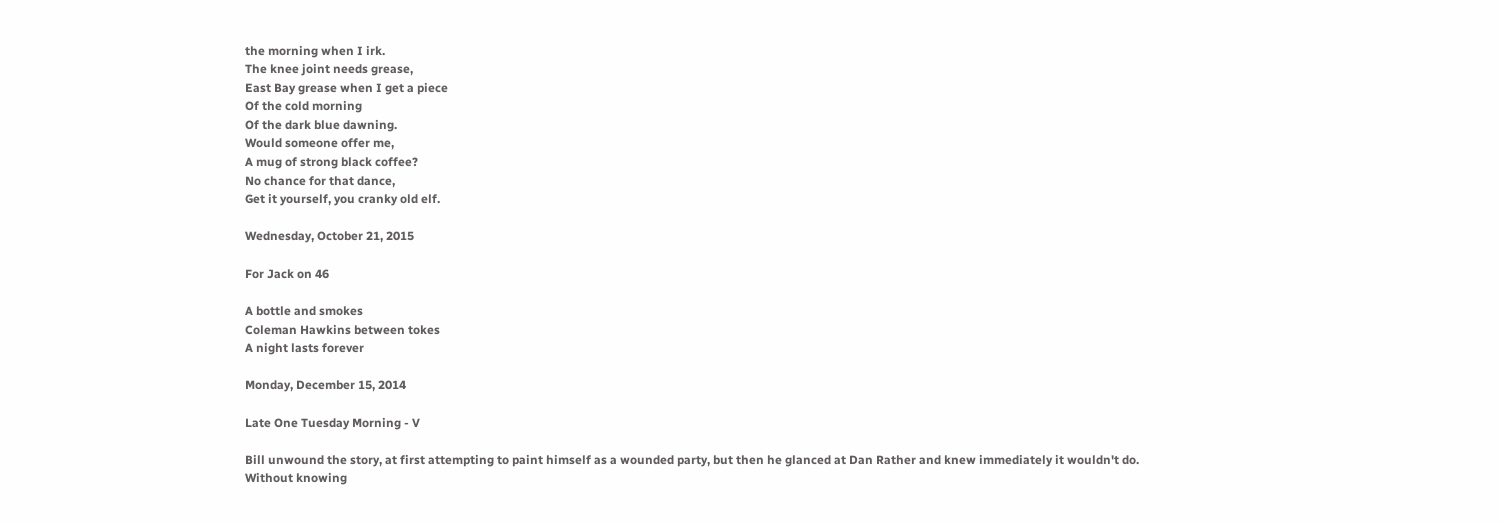the morning when I irk.
The knee joint needs grease,
East Bay grease when I get a piece
Of the cold morning
Of the dark blue dawning.
Would someone offer me,
A mug of strong black coffee?
No chance for that dance,
Get it yourself, you cranky old elf.

Wednesday, October 21, 2015

For Jack on 46

A bottle and smokes
Coleman Hawkins between tokes
A night lasts forever

Monday, December 15, 2014

Late One Tuesday Morning - V

Bill unwound the story, at first attempting to paint himself as a wounded party, but then he glanced at Dan Rather and knew immediately it wouldn't do.  Without knowing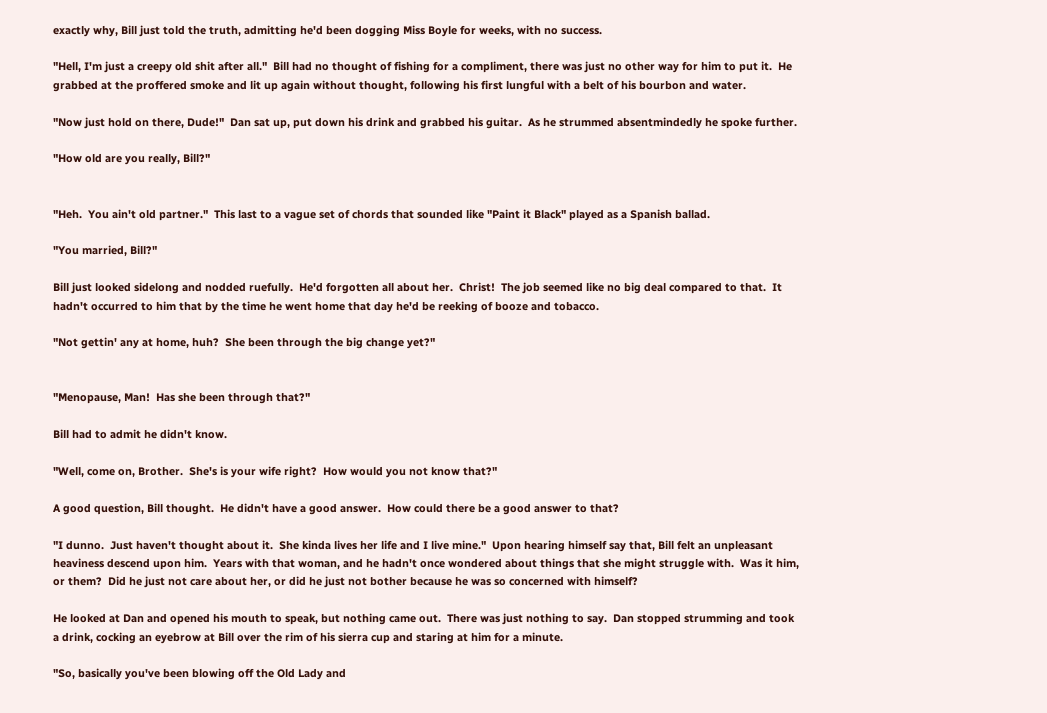exactly why, Bill just told the truth, admitting he'd been dogging Miss Boyle for weeks, with no success.

"Hell, I'm just a creepy old shit after all."  Bill had no thought of fishing for a compliment, there was just no other way for him to put it.  He grabbed at the proffered smoke and lit up again without thought, following his first lungful with a belt of his bourbon and water.

"Now just hold on there, Dude!"  Dan sat up, put down his drink and grabbed his guitar.  As he strummed absentmindedly he spoke further.

"How old are you really, Bill?"


"Heh.  You ain't old partner."  This last to a vague set of chords that sounded like "Paint it Black" played as a Spanish ballad.

"You married, Bill?"

Bill just looked sidelong and nodded ruefully.  He'd forgotten all about her.  Christ!  The job seemed like no big deal compared to that.  It hadn't occurred to him that by the time he went home that day he'd be reeking of booze and tobacco.

"Not gettin' any at home, huh?  She been through the big change yet?"


"Menopause, Man!  Has she been through that?"

Bill had to admit he didn't know.

"Well, come on, Brother.  She's is your wife right?  How would you not know that?"

A good question, Bill thought.  He didn't have a good answer.  How could there be a good answer to that?

"I dunno.  Just haven't thought about it.  She kinda lives her life and I live mine."  Upon hearing himself say that, Bill felt an unpleasant heaviness descend upon him.  Years with that woman, and he hadn't once wondered about things that she might struggle with.  Was it him, or them?  Did he just not care about her, or did he just not bother because he was so concerned with himself?

He looked at Dan and opened his mouth to speak, but nothing came out.  There was just nothing to say.  Dan stopped strumming and took a drink, cocking an eyebrow at Bill over the rim of his sierra cup and staring at him for a minute.

"So, basically you've been blowing off the Old Lady and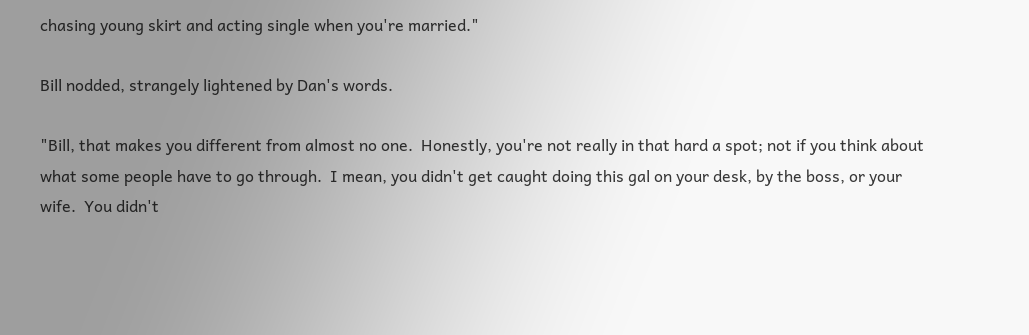chasing young skirt and acting single when you're married."

Bill nodded, strangely lightened by Dan's words.

"Bill, that makes you different from almost no one.  Honestly, you're not really in that hard a spot; not if you think about what some people have to go through.  I mean, you didn't get caught doing this gal on your desk, by the boss, or your wife.  You didn't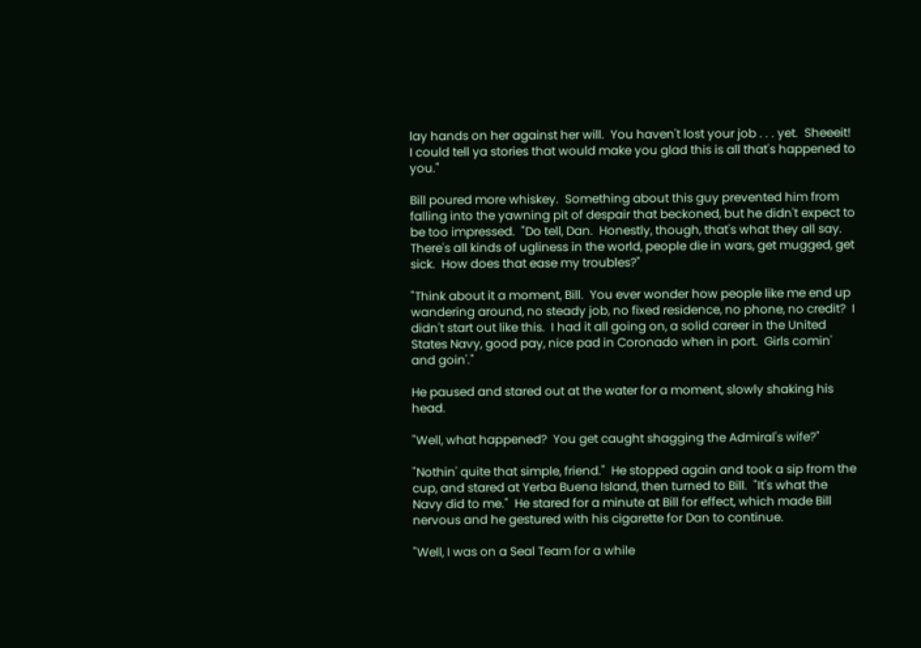lay hands on her against her will.  You haven't lost your job . . . yet.  Sheeeit!  I could tell ya stories that would make you glad this is all that's happened to you."

Bill poured more whiskey.  Something about this guy prevented him from falling into the yawning pit of despair that beckoned, but he didn't expect to be too impressed.  "Do tell, Dan.  Honestly, though, that's what they all say.  There's all kinds of ugliness in the world, people die in wars, get mugged, get sick.  How does that ease my troubles?"

"Think about it a moment, Bill.  You ever wonder how people like me end up wandering around, no steady job, no fixed residence, no phone, no credit?  I didn't start out like this.  I had it all going on, a solid career in the United States Navy, good pay, nice pad in Coronado when in port.  Girls comin' and goin'."

He paused and stared out at the water for a moment, slowly shaking his head.

"Well, what happened?  You get caught shagging the Admiral's wife?"

"Nothin' quite that simple, friend."  He stopped again and took a sip from the cup, and stared at Yerba Buena Island, then turned to Bill.  "It's what the Navy did to me."  He stared for a minute at Bill for effect, which made Bill nervous and he gestured with his cigarette for Dan to continue.

"Well, I was on a Seal Team for a while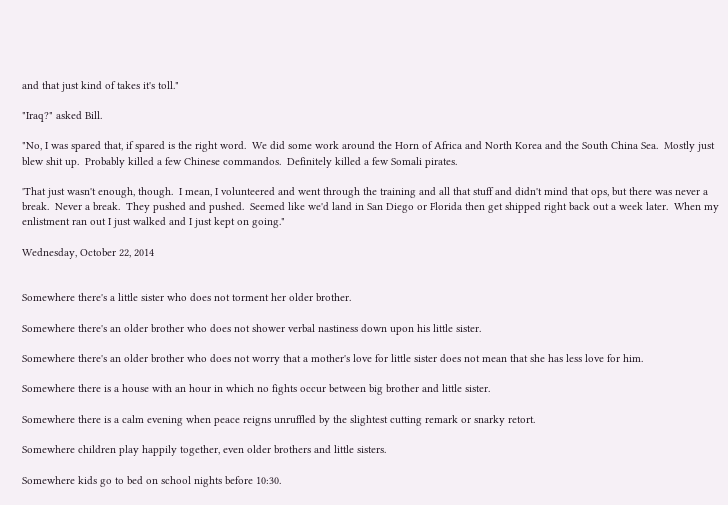and that just kind of takes it's toll."

"Iraq?" asked Bill.

"No, I was spared that, if spared is the right word.  We did some work around the Horn of Africa and North Korea and the South China Sea.  Mostly just blew shit up.  Probably killed a few Chinese commandos.  Definitely killed a few Somali pirates.

'That just wasn't enough, though.  I mean, I volunteered and went through the training and all that stuff and didn't mind that ops, but there was never a break.  Never a break.  They pushed and pushed.  Seemed like we'd land in San Diego or Florida then get shipped right back out a week later.  When my enlistment ran out I just walked and I just kept on going."

Wednesday, October 22, 2014


Somewhere there's a little sister who does not torment her older brother.

Somewhere there's an older brother who does not shower verbal nastiness down upon his little sister.

Somewhere there's an older brother who does not worry that a mother's love for little sister does not mean that she has less love for him.

Somewhere there is a house with an hour in which no fights occur between big brother and little sister.

Somewhere there is a calm evening when peace reigns unruffled by the slightest cutting remark or snarky retort.

Somewhere children play happily together, even older brothers and little sisters.

Somewhere kids go to bed on school nights before 10:30.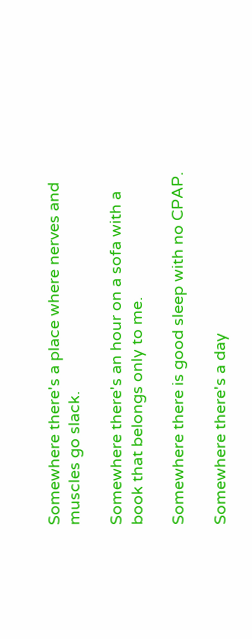Somewhere there's a place where nerves and muscles go slack.

Somewhere there's an hour on a sofa with a book that belongs only to me.

Somewhere there is good sleep with no CPAP.

Somewhere there's a day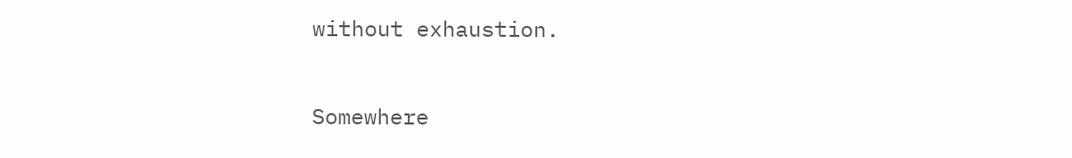without exhaustion.

Somewhere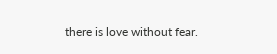there is love without fear.